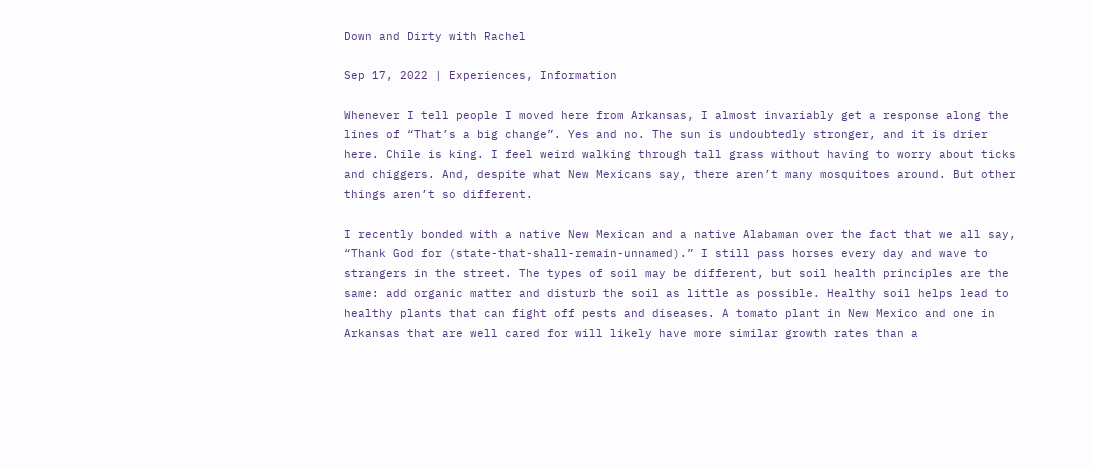Down and Dirty with Rachel

Sep 17, 2022 | Experiences, Information

Whenever I tell people I moved here from Arkansas, I almost invariably get a response along the lines of “That’s a big change”. Yes and no. The sun is undoubtedly stronger, and it is drier here. Chile is king. I feel weird walking through tall grass without having to worry about ticks and chiggers. And, despite what New Mexicans say, there aren’t many mosquitoes around. But other things aren’t so different.

I recently bonded with a native New Mexican and a native Alabaman over the fact that we all say, “Thank God for (state-that-shall-remain-unnamed).” I still pass horses every day and wave to strangers in the street. The types of soil may be different, but soil health principles are the same: add organic matter and disturb the soil as little as possible. Healthy soil helps lead to healthy plants that can fight off pests and diseases. A tomato plant in New Mexico and one in Arkansas that are well cared for will likely have more similar growth rates than a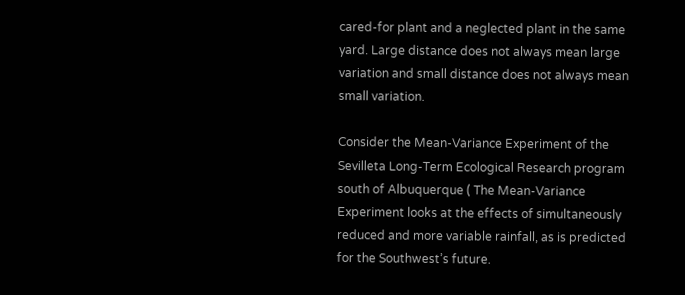cared-for plant and a neglected plant in the same yard. Large distance does not always mean large variation and small distance does not always mean small variation.

Consider the Mean-Variance Experiment of the Sevilleta Long-Term Ecological Research program south of Albuquerque ( The Mean-Variance Experiment looks at the effects of simultaneously reduced and more variable rainfall, as is predicted for the Southwest’s future.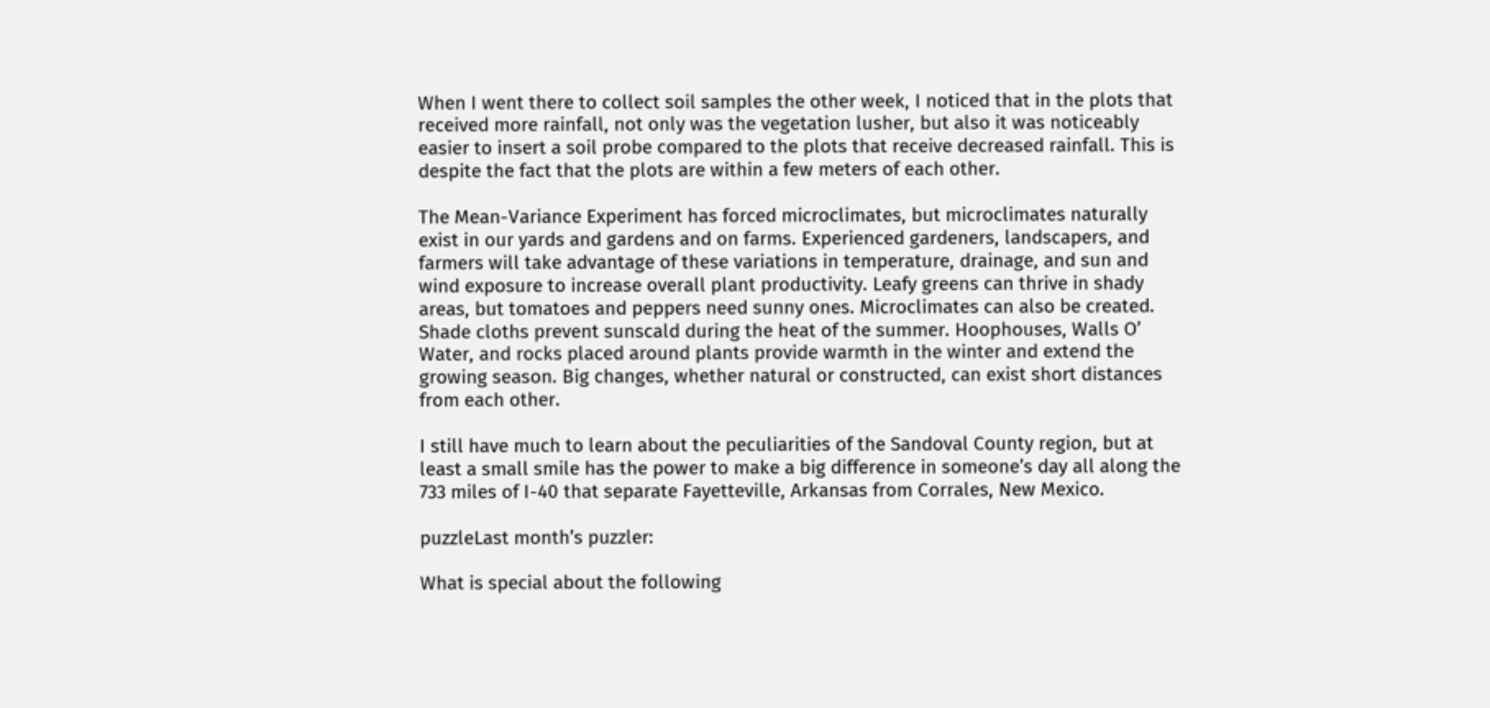When I went there to collect soil samples the other week, I noticed that in the plots that received more rainfall, not only was the vegetation lusher, but also it was noticeably easier to insert a soil probe compared to the plots that receive decreased rainfall. This is despite the fact that the plots are within a few meters of each other.

The Mean-Variance Experiment has forced microclimates, but microclimates naturally exist in our yards and gardens and on farms. Experienced gardeners, landscapers, and farmers will take advantage of these variations in temperature, drainage, and sun and wind exposure to increase overall plant productivity. Leafy greens can thrive in shady areas, but tomatoes and peppers need sunny ones. Microclimates can also be created. Shade cloths prevent sunscald during the heat of the summer. Hoophouses, Walls O’ Water, and rocks placed around plants provide warmth in the winter and extend the growing season. Big changes, whether natural or constructed, can exist short distances from each other.

I still have much to learn about the peculiarities of the Sandoval County region, but at least a small smile has the power to make a big difference in someone’s day all along the 733 miles of I-40 that separate Fayetteville, Arkansas from Corrales, New Mexico.

puzzleLast month’s puzzler:

What is special about the following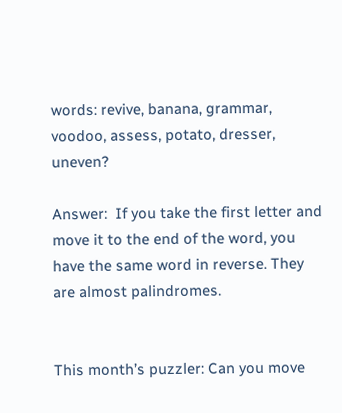words: revive, banana, grammar, voodoo, assess, potato, dresser, uneven?

Answer:  If you take the first letter and move it to the end of the word, you have the same word in reverse. They are almost palindromes.


This month’s puzzler: Can you move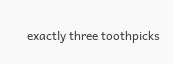exactly three toothpicks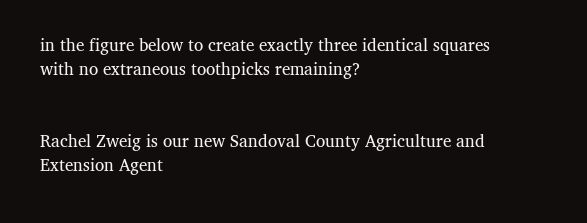in the figure below to create exactly three identical squares with no extraneous toothpicks remaining?


Rachel Zweig is our new Sandoval County Agriculture and Extension Agent